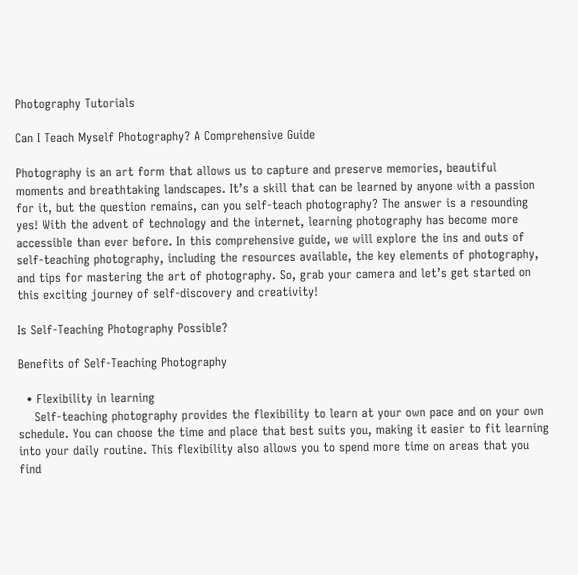Photography Tutorials

Can I Teach Myself Photography? A Comprehensive Guide

Photography is an art form that allows us to capture and preserve memories, beautiful moments and breathtaking landscapes. It’s a skill that can be learned by anyone with a passion for it, but the question remains, can you self-teach photography? The answer is a resounding yes! With the advent of technology and the internet, learning photography has become more accessible than ever before. In this comprehensive guide, we will explore the ins and outs of self-teaching photography, including the resources available, the key elements of photography, and tips for mastering the art of photography. So, grab your camera and let’s get started on this exciting journey of self-discovery and creativity!

Is Self-Teaching Photography Possible?

Benefits of Self-Teaching Photography

  • Flexibility in learning
    Self-teaching photography provides the flexibility to learn at your own pace and on your own schedule. You can choose the time and place that best suits you, making it easier to fit learning into your daily routine. This flexibility also allows you to spend more time on areas that you find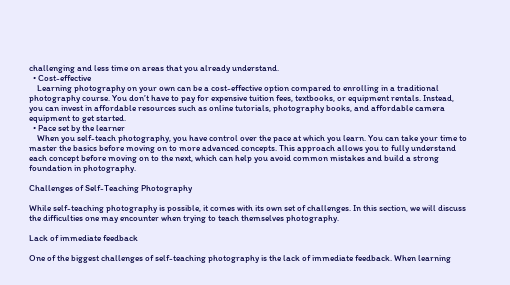challenging and less time on areas that you already understand.
  • Cost-effective
    Learning photography on your own can be a cost-effective option compared to enrolling in a traditional photography course. You don’t have to pay for expensive tuition fees, textbooks, or equipment rentals. Instead, you can invest in affordable resources such as online tutorials, photography books, and affordable camera equipment to get started.
  • Pace set by the learner
    When you self-teach photography, you have control over the pace at which you learn. You can take your time to master the basics before moving on to more advanced concepts. This approach allows you to fully understand each concept before moving on to the next, which can help you avoid common mistakes and build a strong foundation in photography.

Challenges of Self-Teaching Photography

While self-teaching photography is possible, it comes with its own set of challenges. In this section, we will discuss the difficulties one may encounter when trying to teach themselves photography.

Lack of immediate feedback

One of the biggest challenges of self-teaching photography is the lack of immediate feedback. When learning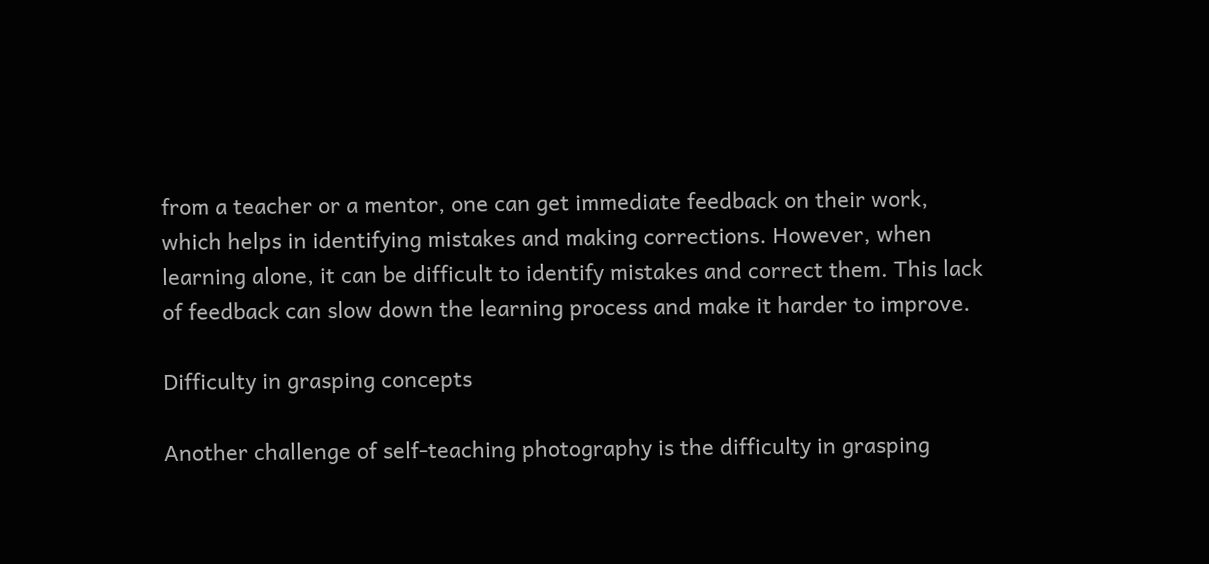from a teacher or a mentor, one can get immediate feedback on their work, which helps in identifying mistakes and making corrections. However, when learning alone, it can be difficult to identify mistakes and correct them. This lack of feedback can slow down the learning process and make it harder to improve.

Difficulty in grasping concepts

Another challenge of self-teaching photography is the difficulty in grasping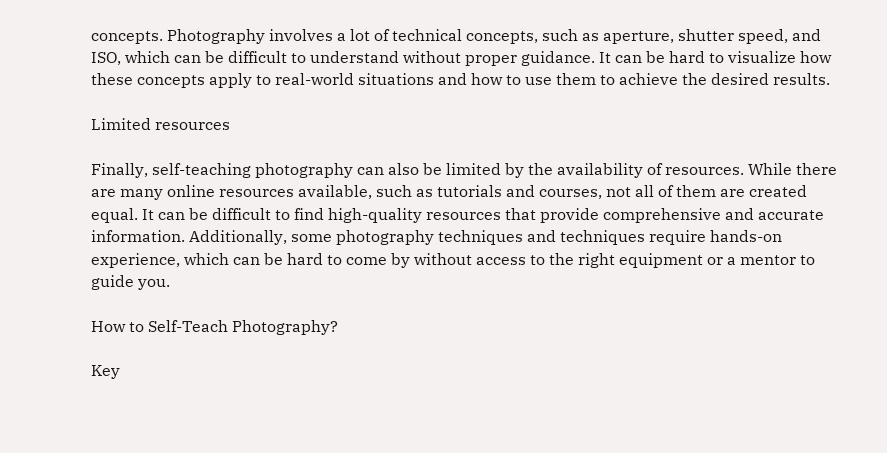concepts. Photography involves a lot of technical concepts, such as aperture, shutter speed, and ISO, which can be difficult to understand without proper guidance. It can be hard to visualize how these concepts apply to real-world situations and how to use them to achieve the desired results.

Limited resources

Finally, self-teaching photography can also be limited by the availability of resources. While there are many online resources available, such as tutorials and courses, not all of them are created equal. It can be difficult to find high-quality resources that provide comprehensive and accurate information. Additionally, some photography techniques and techniques require hands-on experience, which can be hard to come by without access to the right equipment or a mentor to guide you.

How to Self-Teach Photography?

Key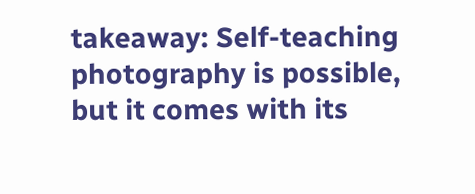takeaway: Self-teaching photography is possible, but it comes with its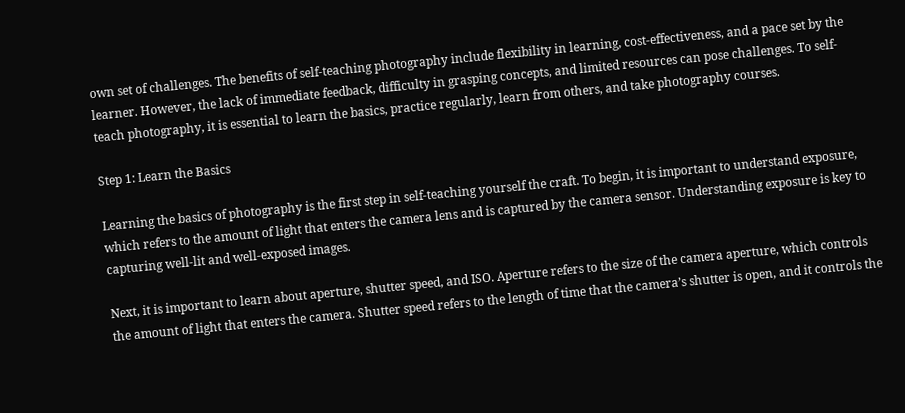own set of challenges. The benefits of self-teaching photography include flexibility in learning, cost-effectiveness, and a pace set by the learner. However, the lack of immediate feedback, difficulty in grasping concepts, and limited resources can pose challenges. To self-teach photography, it is essential to learn the basics, practice regularly, learn from others, and take photography courses.

Step 1: Learn the Basics

Learning the basics of photography is the first step in self-teaching yourself the craft. To begin, it is important to understand exposure, which refers to the amount of light that enters the camera lens and is captured by the camera sensor. Understanding exposure is key to capturing well-lit and well-exposed images.

Next, it is important to learn about aperture, shutter speed, and ISO. Aperture refers to the size of the camera aperture, which controls the amount of light that enters the camera. Shutter speed refers to the length of time that the camera’s shutter is open, and it controls the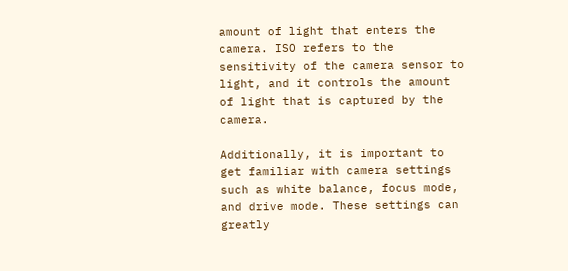amount of light that enters the camera. ISO refers to the sensitivity of the camera sensor to light, and it controls the amount of light that is captured by the camera.

Additionally, it is important to get familiar with camera settings such as white balance, focus mode, and drive mode. These settings can greatly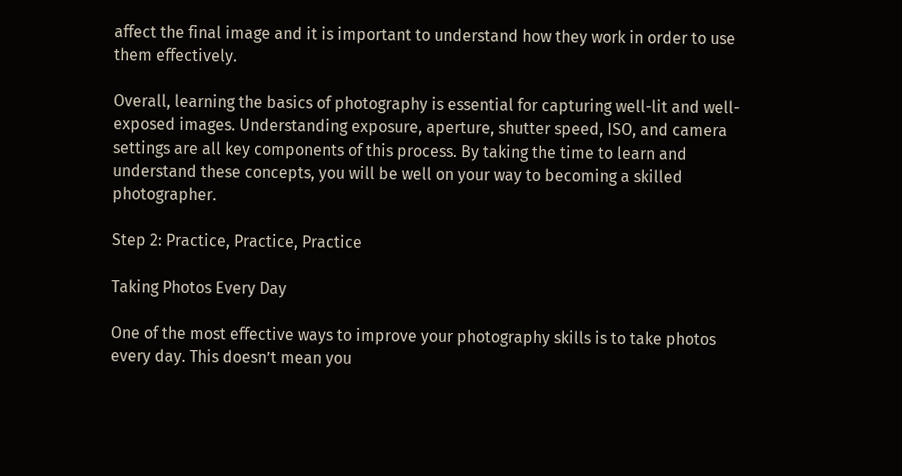affect the final image and it is important to understand how they work in order to use them effectively.

Overall, learning the basics of photography is essential for capturing well-lit and well-exposed images. Understanding exposure, aperture, shutter speed, ISO, and camera settings are all key components of this process. By taking the time to learn and understand these concepts, you will be well on your way to becoming a skilled photographer.

Step 2: Practice, Practice, Practice

Taking Photos Every Day

One of the most effective ways to improve your photography skills is to take photos every day. This doesn’t mean you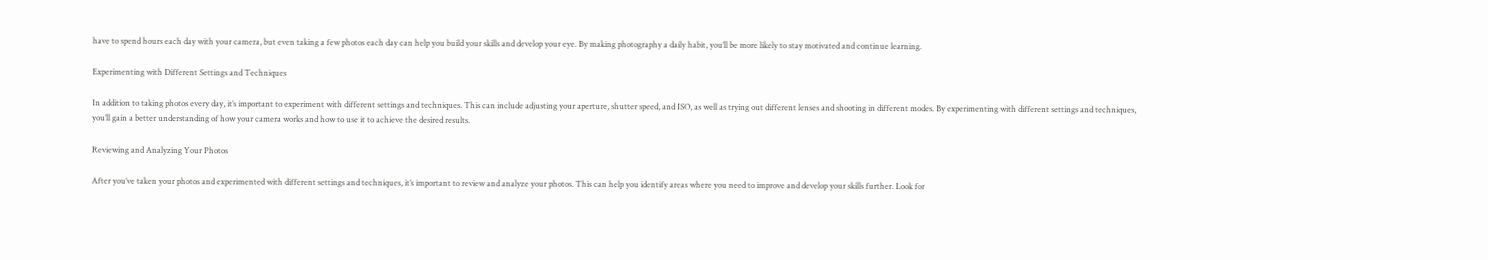have to spend hours each day with your camera, but even taking a few photos each day can help you build your skills and develop your eye. By making photography a daily habit, you’ll be more likely to stay motivated and continue learning.

Experimenting with Different Settings and Techniques

In addition to taking photos every day, it’s important to experiment with different settings and techniques. This can include adjusting your aperture, shutter speed, and ISO, as well as trying out different lenses and shooting in different modes. By experimenting with different settings and techniques, you’ll gain a better understanding of how your camera works and how to use it to achieve the desired results.

Reviewing and Analyzing Your Photos

After you’ve taken your photos and experimented with different settings and techniques, it’s important to review and analyze your photos. This can help you identify areas where you need to improve and develop your skills further. Look for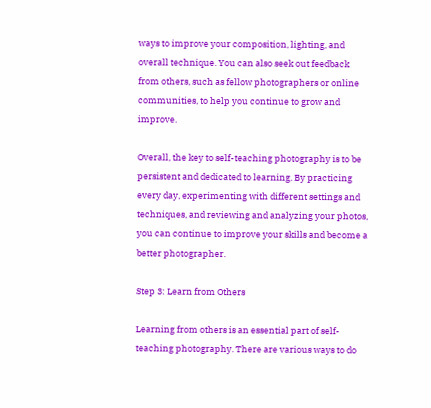ways to improve your composition, lighting, and overall technique. You can also seek out feedback from others, such as fellow photographers or online communities, to help you continue to grow and improve.

Overall, the key to self-teaching photography is to be persistent and dedicated to learning. By practicing every day, experimenting with different settings and techniques, and reviewing and analyzing your photos, you can continue to improve your skills and become a better photographer.

Step 3: Learn from Others

Learning from others is an essential part of self-teaching photography. There are various ways to do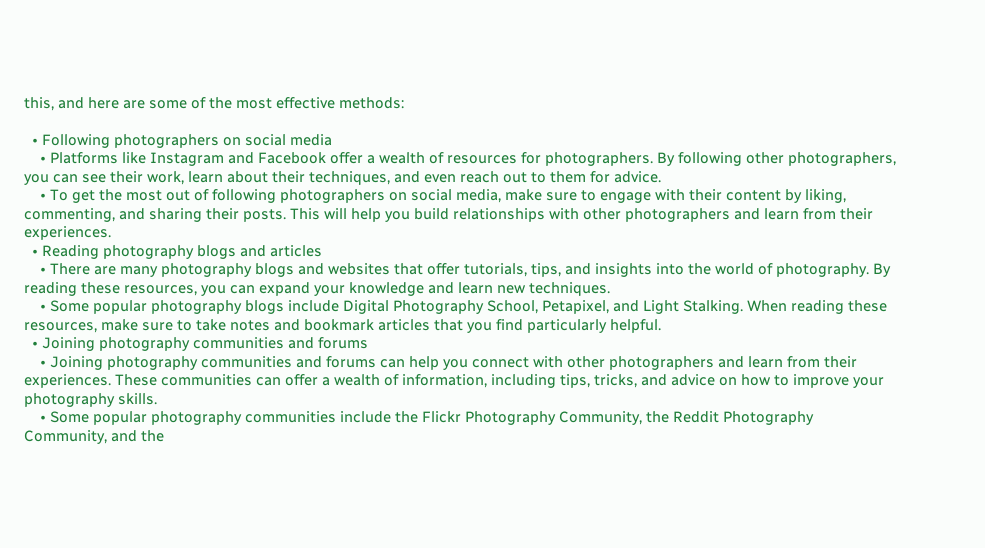this, and here are some of the most effective methods:

  • Following photographers on social media
    • Platforms like Instagram and Facebook offer a wealth of resources for photographers. By following other photographers, you can see their work, learn about their techniques, and even reach out to them for advice.
    • To get the most out of following photographers on social media, make sure to engage with their content by liking, commenting, and sharing their posts. This will help you build relationships with other photographers and learn from their experiences.
  • Reading photography blogs and articles
    • There are many photography blogs and websites that offer tutorials, tips, and insights into the world of photography. By reading these resources, you can expand your knowledge and learn new techniques.
    • Some popular photography blogs include Digital Photography School, Petapixel, and Light Stalking. When reading these resources, make sure to take notes and bookmark articles that you find particularly helpful.
  • Joining photography communities and forums
    • Joining photography communities and forums can help you connect with other photographers and learn from their experiences. These communities can offer a wealth of information, including tips, tricks, and advice on how to improve your photography skills.
    • Some popular photography communities include the Flickr Photography Community, the Reddit Photography Community, and the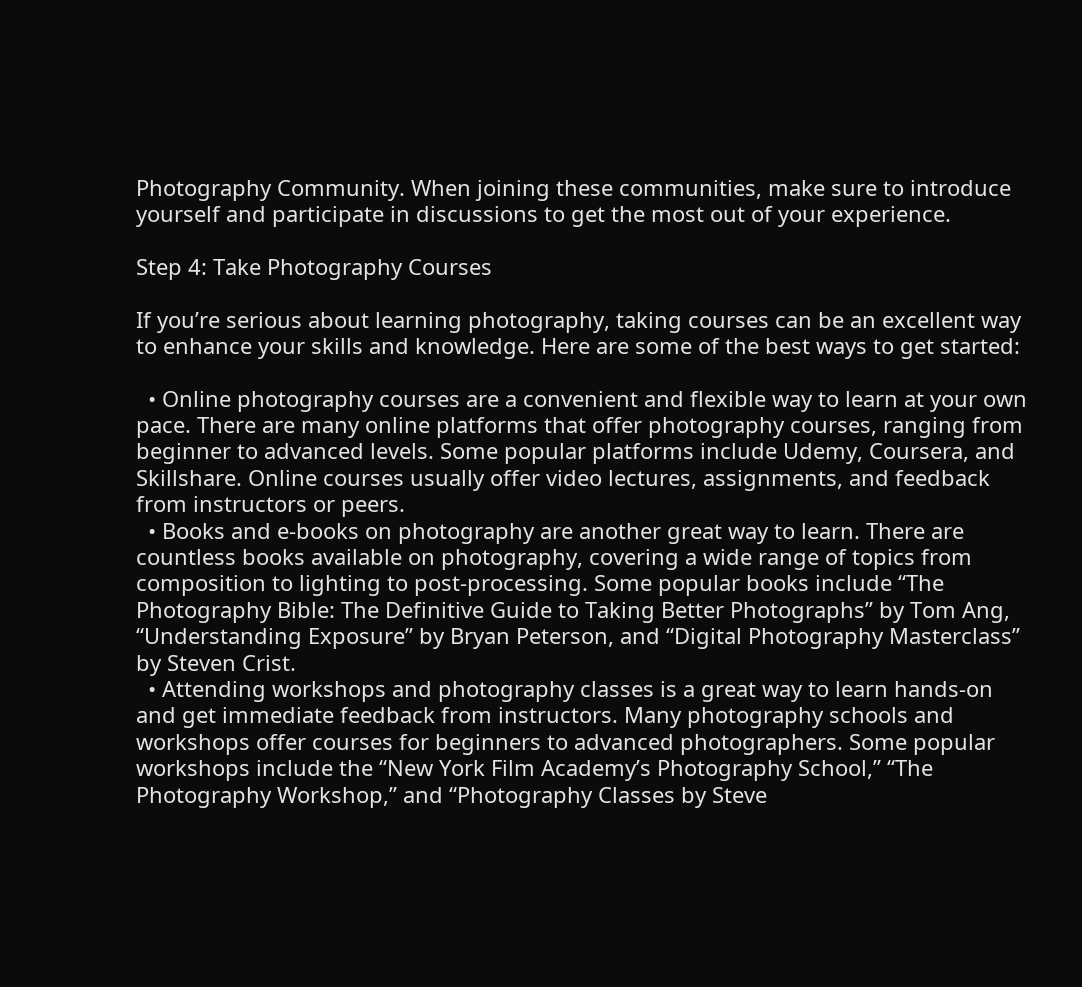Photography Community. When joining these communities, make sure to introduce yourself and participate in discussions to get the most out of your experience.

Step 4: Take Photography Courses

If you’re serious about learning photography, taking courses can be an excellent way to enhance your skills and knowledge. Here are some of the best ways to get started:

  • Online photography courses are a convenient and flexible way to learn at your own pace. There are many online platforms that offer photography courses, ranging from beginner to advanced levels. Some popular platforms include Udemy, Coursera, and Skillshare. Online courses usually offer video lectures, assignments, and feedback from instructors or peers.
  • Books and e-books on photography are another great way to learn. There are countless books available on photography, covering a wide range of topics from composition to lighting to post-processing. Some popular books include “The Photography Bible: The Definitive Guide to Taking Better Photographs” by Tom Ang, “Understanding Exposure” by Bryan Peterson, and “Digital Photography Masterclass” by Steven Crist.
  • Attending workshops and photography classes is a great way to learn hands-on and get immediate feedback from instructors. Many photography schools and workshops offer courses for beginners to advanced photographers. Some popular workshops include the “New York Film Academy’s Photography School,” “The Photography Workshop,” and “Photography Classes by Steve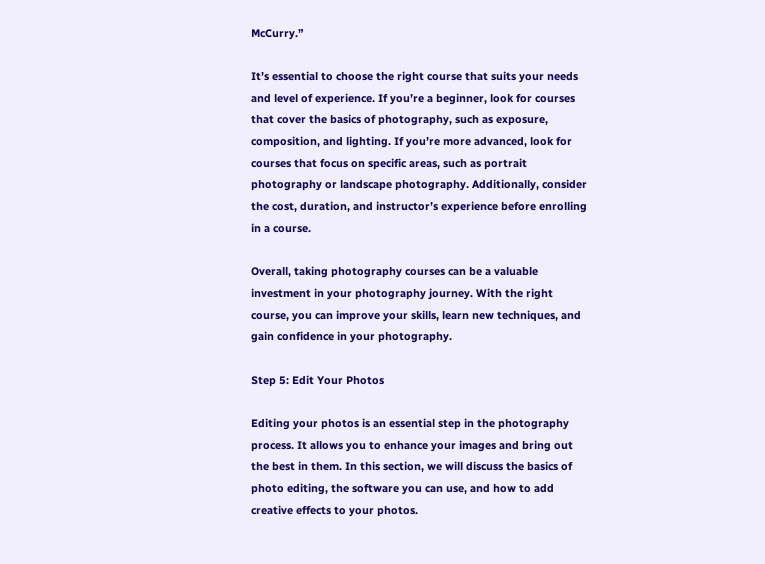McCurry.”

It’s essential to choose the right course that suits your needs and level of experience. If you’re a beginner, look for courses that cover the basics of photography, such as exposure, composition, and lighting. If you’re more advanced, look for courses that focus on specific areas, such as portrait photography or landscape photography. Additionally, consider the cost, duration, and instructor’s experience before enrolling in a course.

Overall, taking photography courses can be a valuable investment in your photography journey. With the right course, you can improve your skills, learn new techniques, and gain confidence in your photography.

Step 5: Edit Your Photos

Editing your photos is an essential step in the photography process. It allows you to enhance your images and bring out the best in them. In this section, we will discuss the basics of photo editing, the software you can use, and how to add creative effects to your photos.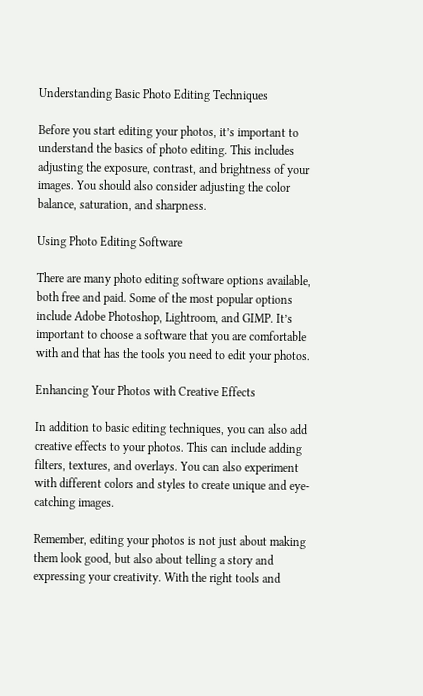Understanding Basic Photo Editing Techniques

Before you start editing your photos, it’s important to understand the basics of photo editing. This includes adjusting the exposure, contrast, and brightness of your images. You should also consider adjusting the color balance, saturation, and sharpness.

Using Photo Editing Software

There are many photo editing software options available, both free and paid. Some of the most popular options include Adobe Photoshop, Lightroom, and GIMP. It’s important to choose a software that you are comfortable with and that has the tools you need to edit your photos.

Enhancing Your Photos with Creative Effects

In addition to basic editing techniques, you can also add creative effects to your photos. This can include adding filters, textures, and overlays. You can also experiment with different colors and styles to create unique and eye-catching images.

Remember, editing your photos is not just about making them look good, but also about telling a story and expressing your creativity. With the right tools and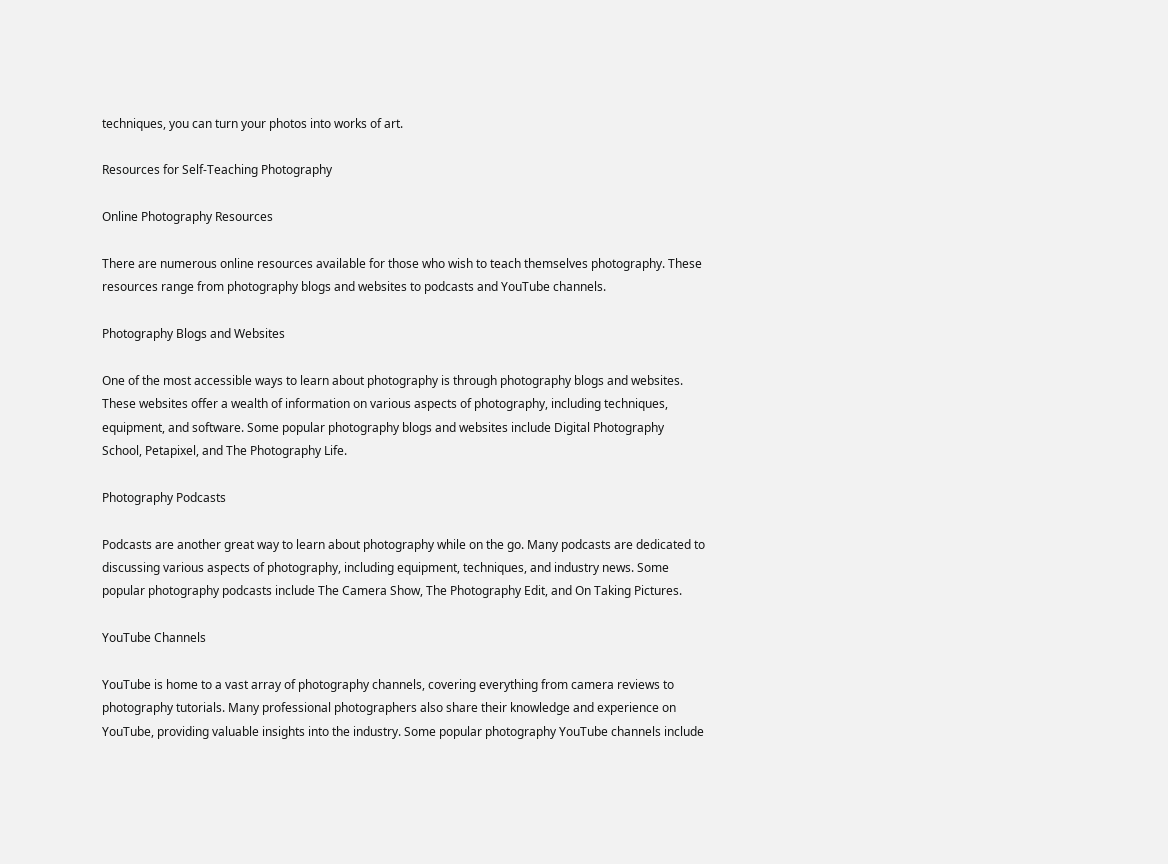techniques, you can turn your photos into works of art.

Resources for Self-Teaching Photography

Online Photography Resources

There are numerous online resources available for those who wish to teach themselves photography. These resources range from photography blogs and websites to podcasts and YouTube channels.

Photography Blogs and Websites

One of the most accessible ways to learn about photography is through photography blogs and websites. These websites offer a wealth of information on various aspects of photography, including techniques, equipment, and software. Some popular photography blogs and websites include Digital Photography School, Petapixel, and The Photography Life.

Photography Podcasts

Podcasts are another great way to learn about photography while on the go. Many podcasts are dedicated to discussing various aspects of photography, including equipment, techniques, and industry news. Some popular photography podcasts include The Camera Show, The Photography Edit, and On Taking Pictures.

YouTube Channels

YouTube is home to a vast array of photography channels, covering everything from camera reviews to photography tutorials. Many professional photographers also share their knowledge and experience on YouTube, providing valuable insights into the industry. Some popular photography YouTube channels include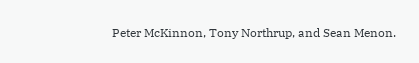Peter McKinnon, Tony Northrup, and Sean Menon.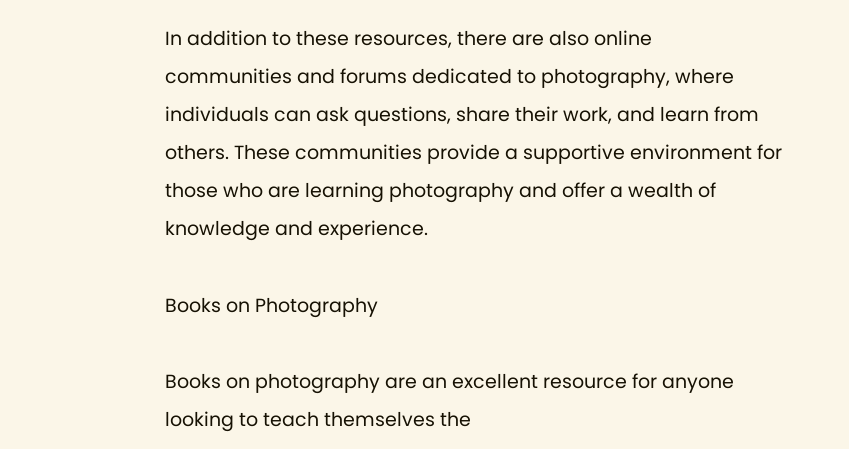In addition to these resources, there are also online communities and forums dedicated to photography, where individuals can ask questions, share their work, and learn from others. These communities provide a supportive environment for those who are learning photography and offer a wealth of knowledge and experience.

Books on Photography

Books on photography are an excellent resource for anyone looking to teach themselves the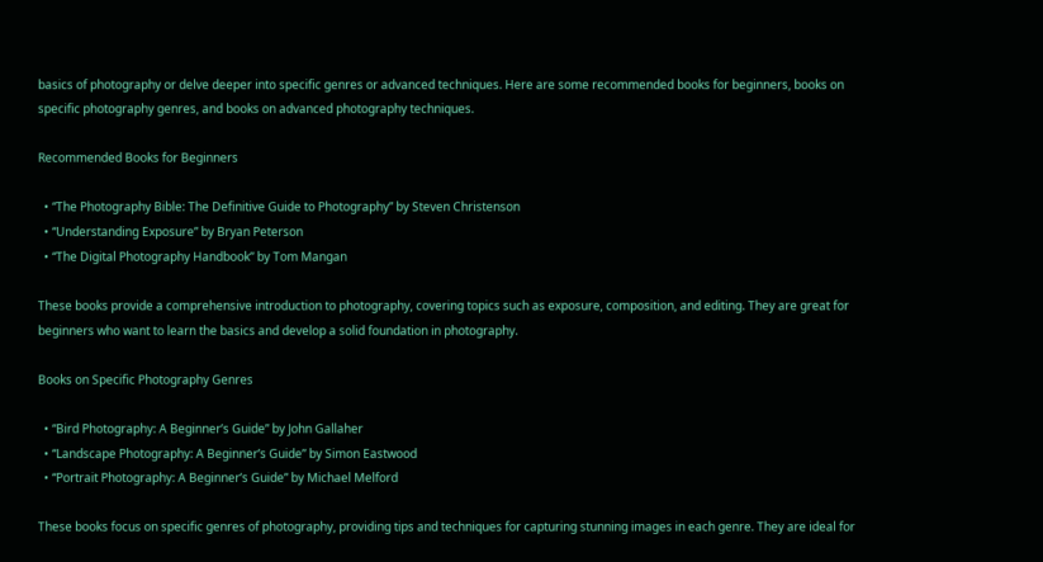basics of photography or delve deeper into specific genres or advanced techniques. Here are some recommended books for beginners, books on specific photography genres, and books on advanced photography techniques.

Recommended Books for Beginners

  • “The Photography Bible: The Definitive Guide to Photography” by Steven Christenson
  • “Understanding Exposure” by Bryan Peterson
  • “The Digital Photography Handbook” by Tom Mangan

These books provide a comprehensive introduction to photography, covering topics such as exposure, composition, and editing. They are great for beginners who want to learn the basics and develop a solid foundation in photography.

Books on Specific Photography Genres

  • “Bird Photography: A Beginner’s Guide” by John Gallaher
  • “Landscape Photography: A Beginner’s Guide” by Simon Eastwood
  • “Portrait Photography: A Beginner’s Guide” by Michael Melford

These books focus on specific genres of photography, providing tips and techniques for capturing stunning images in each genre. They are ideal for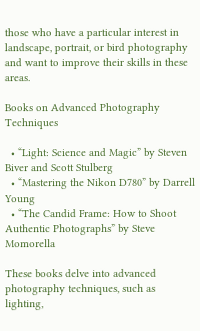those who have a particular interest in landscape, portrait, or bird photography and want to improve their skills in these areas.

Books on Advanced Photography Techniques

  • “Light: Science and Magic” by Steven Biver and Scott Stulberg
  • “Mastering the Nikon D780” by Darrell Young
  • “The Candid Frame: How to Shoot Authentic Photographs” by Steve Momorella

These books delve into advanced photography techniques, such as lighting,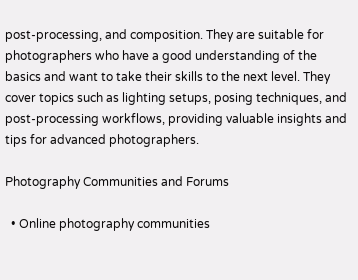post-processing, and composition. They are suitable for photographers who have a good understanding of the basics and want to take their skills to the next level. They cover topics such as lighting setups, posing techniques, and post-processing workflows, providing valuable insights and tips for advanced photographers.

Photography Communities and Forums

  • Online photography communities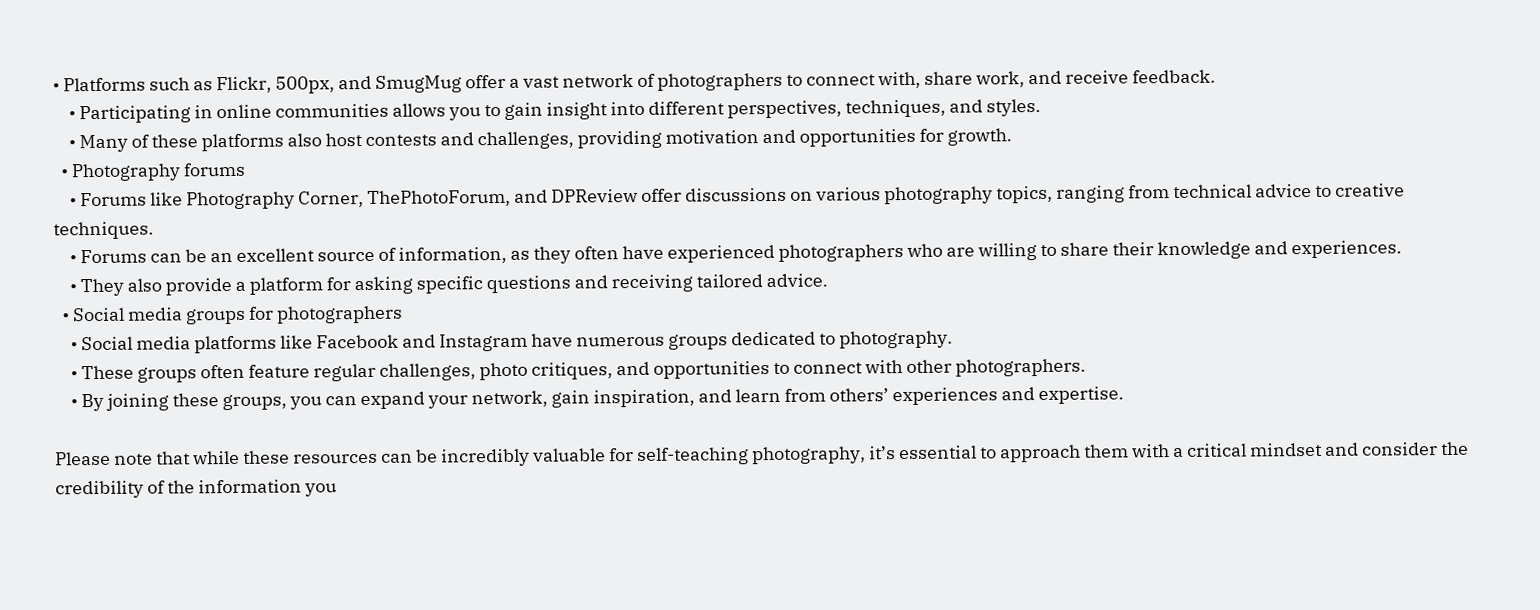• Platforms such as Flickr, 500px, and SmugMug offer a vast network of photographers to connect with, share work, and receive feedback.
    • Participating in online communities allows you to gain insight into different perspectives, techniques, and styles.
    • Many of these platforms also host contests and challenges, providing motivation and opportunities for growth.
  • Photography forums
    • Forums like Photography Corner, ThePhotoForum, and DPReview offer discussions on various photography topics, ranging from technical advice to creative techniques.
    • Forums can be an excellent source of information, as they often have experienced photographers who are willing to share their knowledge and experiences.
    • They also provide a platform for asking specific questions and receiving tailored advice.
  • Social media groups for photographers
    • Social media platforms like Facebook and Instagram have numerous groups dedicated to photography.
    • These groups often feature regular challenges, photo critiques, and opportunities to connect with other photographers.
    • By joining these groups, you can expand your network, gain inspiration, and learn from others’ experiences and expertise.

Please note that while these resources can be incredibly valuable for self-teaching photography, it’s essential to approach them with a critical mindset and consider the credibility of the information you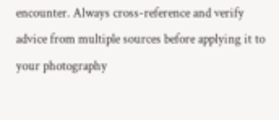encounter. Always cross-reference and verify advice from multiple sources before applying it to your photography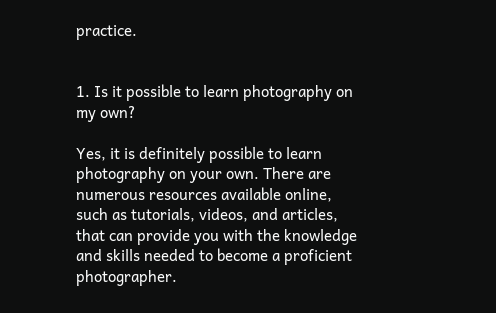practice.


1. Is it possible to learn photography on my own?

Yes, it is definitely possible to learn photography on your own. There are numerous resources available online, such as tutorials, videos, and articles, that can provide you with the knowledge and skills needed to become a proficient photographer.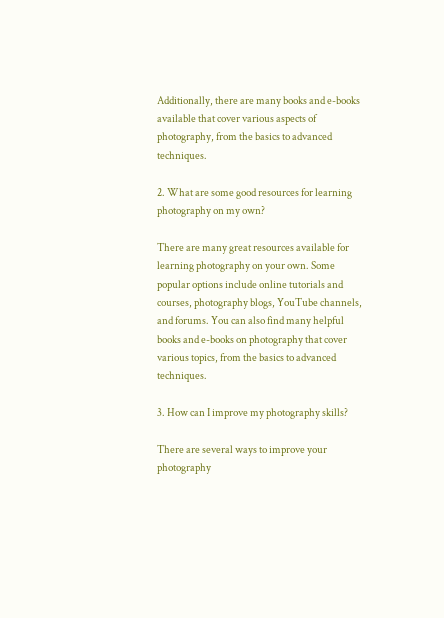Additionally, there are many books and e-books available that cover various aspects of photography, from the basics to advanced techniques.

2. What are some good resources for learning photography on my own?

There are many great resources available for learning photography on your own. Some popular options include online tutorials and courses, photography blogs, YouTube channels, and forums. You can also find many helpful books and e-books on photography that cover various topics, from the basics to advanced techniques.

3. How can I improve my photography skills?

There are several ways to improve your photography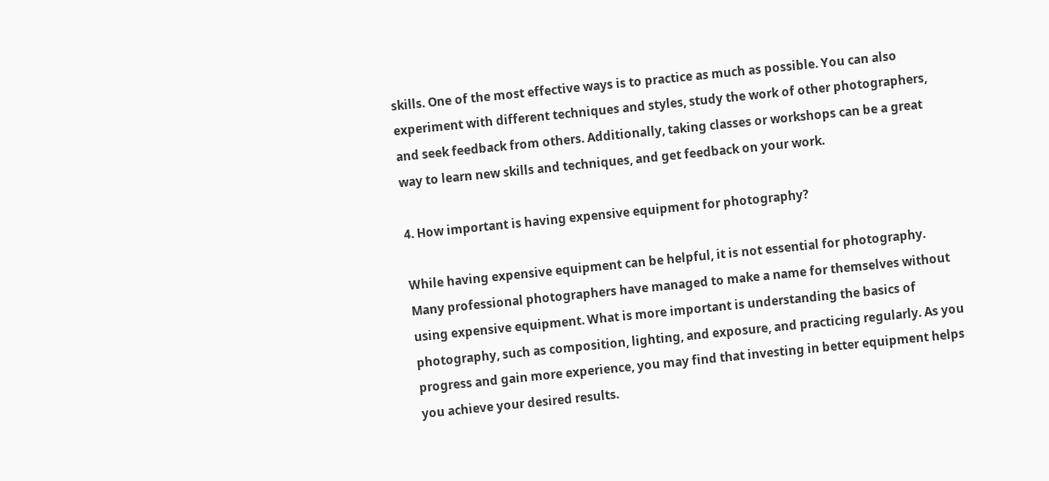skills. One of the most effective ways is to practice as much as possible. You can also experiment with different techniques and styles, study the work of other photographers, and seek feedback from others. Additionally, taking classes or workshops can be a great way to learn new skills and techniques, and get feedback on your work.

4. How important is having expensive equipment for photography?

While having expensive equipment can be helpful, it is not essential for photography. Many professional photographers have managed to make a name for themselves without using expensive equipment. What is more important is understanding the basics of photography, such as composition, lighting, and exposure, and practicing regularly. As you progress and gain more experience, you may find that investing in better equipment helps you achieve your desired results.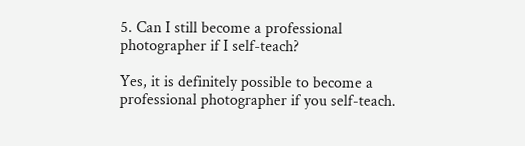5. Can I still become a professional photographer if I self-teach?

Yes, it is definitely possible to become a professional photographer if you self-teach.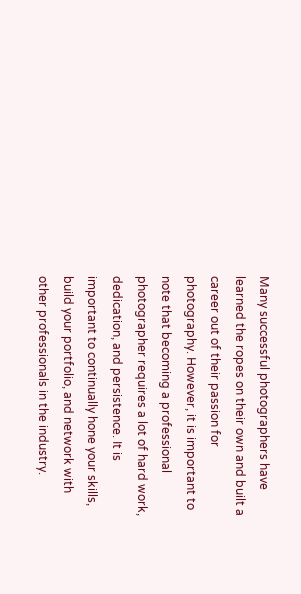Many successful photographers have learned the ropes on their own and built a career out of their passion for photography. However, it is important to note that becoming a professional photographer requires a lot of hard work, dedication, and persistence. It is important to continually hone your skills, build your portfolio, and network with other professionals in the industry.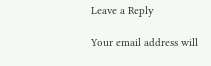Leave a Reply

Your email address will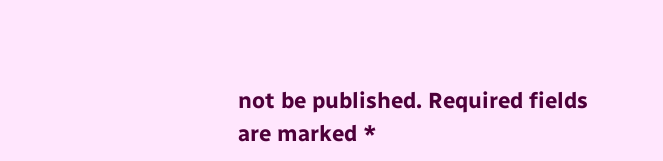not be published. Required fields are marked *